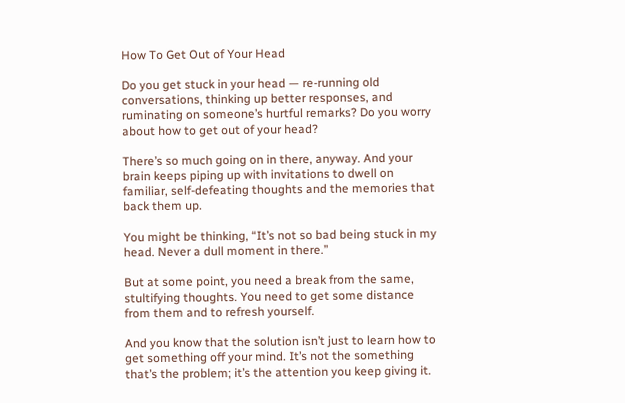How To Get Out of Your Head

Do you get stuck in your head — re-running old conversations, thinking up better responses, and ruminating on someone’s hurtful remarks? Do you worry about how to get out of your head?

There’s so much going on in there, anyway. And your brain keeps piping up with invitations to dwell on familiar, self-defeating thoughts and the memories that back them up.

You might be thinking, “It’s not so bad being stuck in my head. Never a dull moment in there.”

But at some point, you need a break from the same, stultifying thoughts. You need to get some distance from them and to refresh yourself.

And you know that the solution isn’t just to learn how to get something off your mind. It’s not the something that’s the problem; it’s the attention you keep giving it.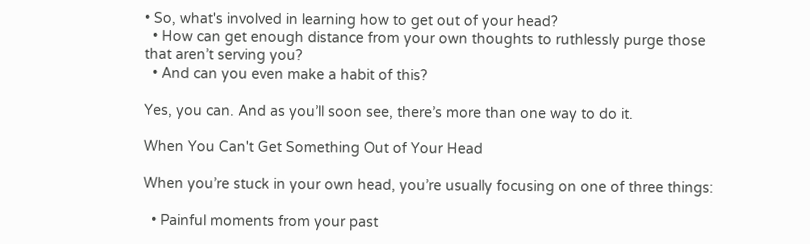• So, what's involved in learning how to get out of your head?
  • How can get enough distance from your own thoughts to ruthlessly purge those that aren’t serving you?
  • And can you even make a habit of this?

Yes, you can. And as you’ll soon see, there’s more than one way to do it.

When You Can't Get Something Out of Your Head

When you’re stuck in your own head, you’re usually focusing on one of three things:

  • Painful moments from your past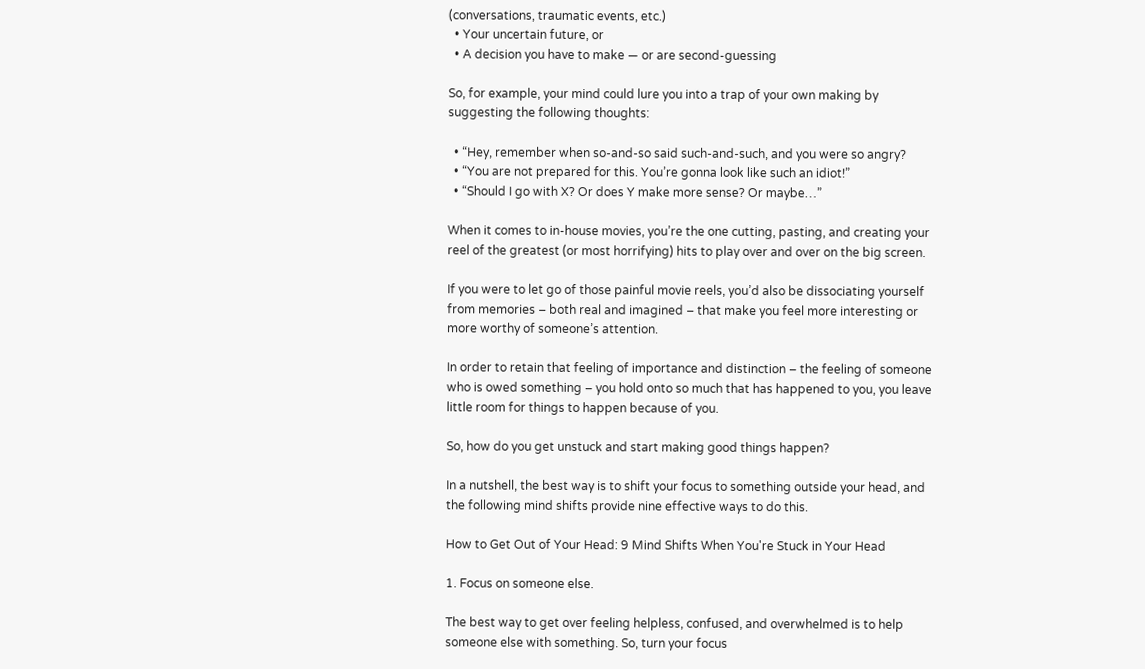(conversations, traumatic events, etc.)
  • Your uncertain future, or
  • A decision you have to make — or are second-guessing

So, for example, your mind could lure you into a trap of your own making by suggesting the following thoughts:

  • “Hey, remember when so-and-so said such-and-such, and you were so angry?
  • “You are not prepared for this. You’re gonna look like such an idiot!”
  • “Should I go with X? Or does Y make more sense? Or maybe…”

When it comes to in-house movies, you’re the one cutting, pasting, and creating your reel of the greatest (or most horrifying) hits to play over and over on the big screen.

If you were to let go of those painful movie reels, you’d also be dissociating yourself from memories – both real and imagined – that make you feel more interesting or more worthy of someone’s attention.

In order to retain that feeling of importance and distinction – the feeling of someone who is owed something – you hold onto so much that has happened to you, you leave little room for things to happen because of you.

So, how do you get unstuck and start making good things happen?

In a nutshell, the best way is to shift your focus to something outside your head, and the following mind shifts provide nine effective ways to do this.

How to Get Out of Your Head: 9 Mind Shifts When You're Stuck in Your Head

1. Focus on someone else.

The best way to get over feeling helpless, confused, and overwhelmed is to help someone else with something. So, turn your focus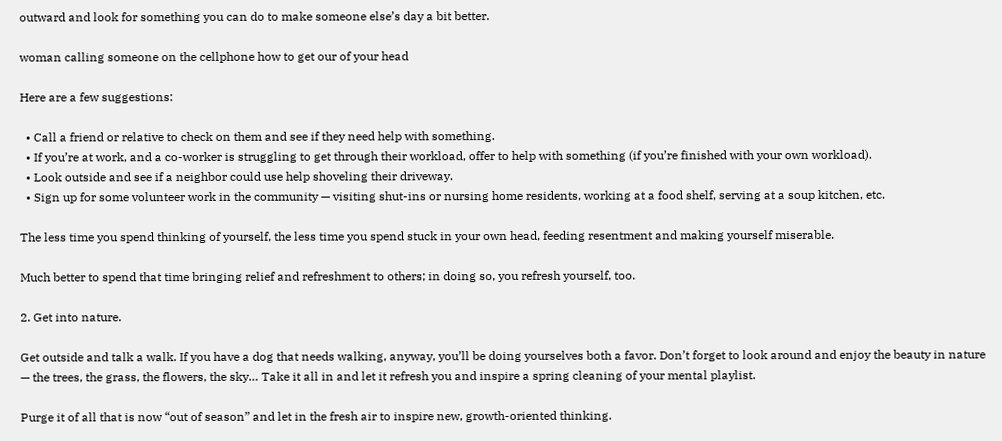outward and look for something you can do to make someone else’s day a bit better.

woman calling someone on the cellphone how to get our of your head

Here are a few suggestions:

  • Call a friend or relative to check on them and see if they need help with something.
  • If you’re at work, and a co-worker is struggling to get through their workload, offer to help with something (if you’re finished with your own workload).
  • Look outside and see if a neighbor could use help shoveling their driveway.
  • Sign up for some volunteer work in the community — visiting shut-ins or nursing home residents, working at a food shelf, serving at a soup kitchen, etc.

The less time you spend thinking of yourself, the less time you spend stuck in your own head, feeding resentment and making yourself miserable.

Much better to spend that time bringing relief and refreshment to others; in doing so, you refresh yourself, too.

2. Get into nature.

Get outside and talk a walk. If you have a dog that needs walking, anyway, you’ll be doing yourselves both a favor. Don’t forget to look around and enjoy the beauty in nature — the trees, the grass, the flowers, the sky… Take it all in and let it refresh you and inspire a spring cleaning of your mental playlist.

Purge it of all that is now “out of season” and let in the fresh air to inspire new, growth-oriented thinking.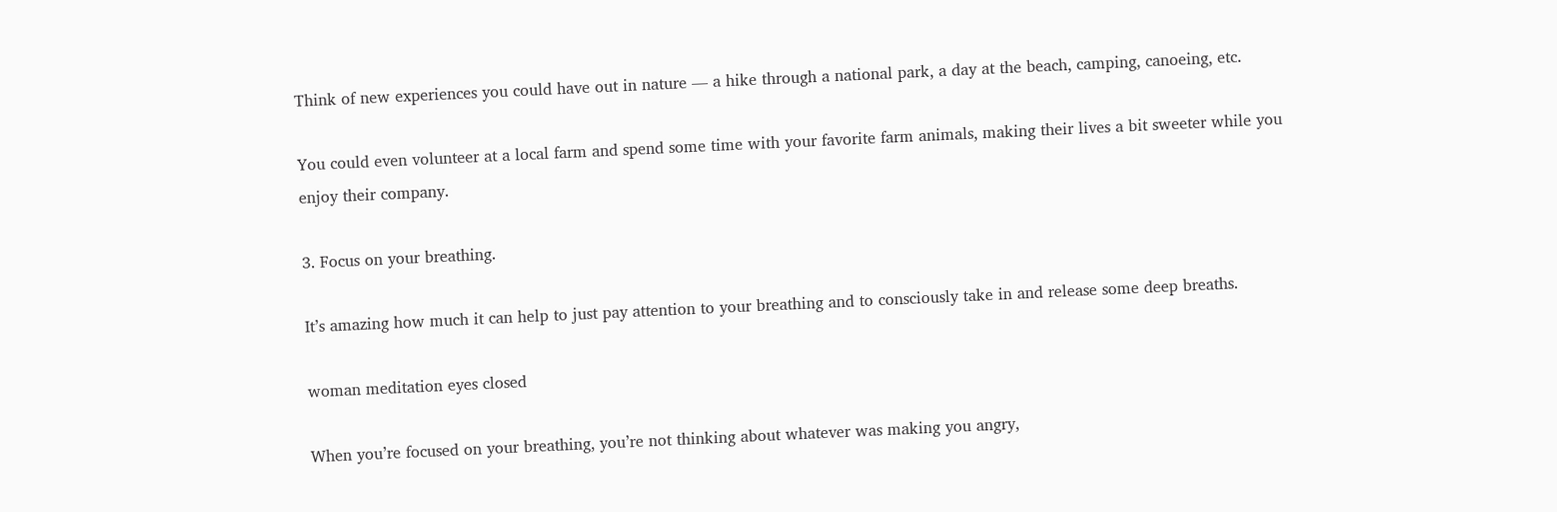Think of new experiences you could have out in nature — a hike through a national park, a day at the beach, camping, canoeing, etc.

You could even volunteer at a local farm and spend some time with your favorite farm animals, making their lives a bit sweeter while you enjoy their company.

3. Focus on your breathing.

It’s amazing how much it can help to just pay attention to your breathing and to consciously take in and release some deep breaths.

woman meditation eyes closed

When you’re focused on your breathing, you’re not thinking about whatever was making you angry,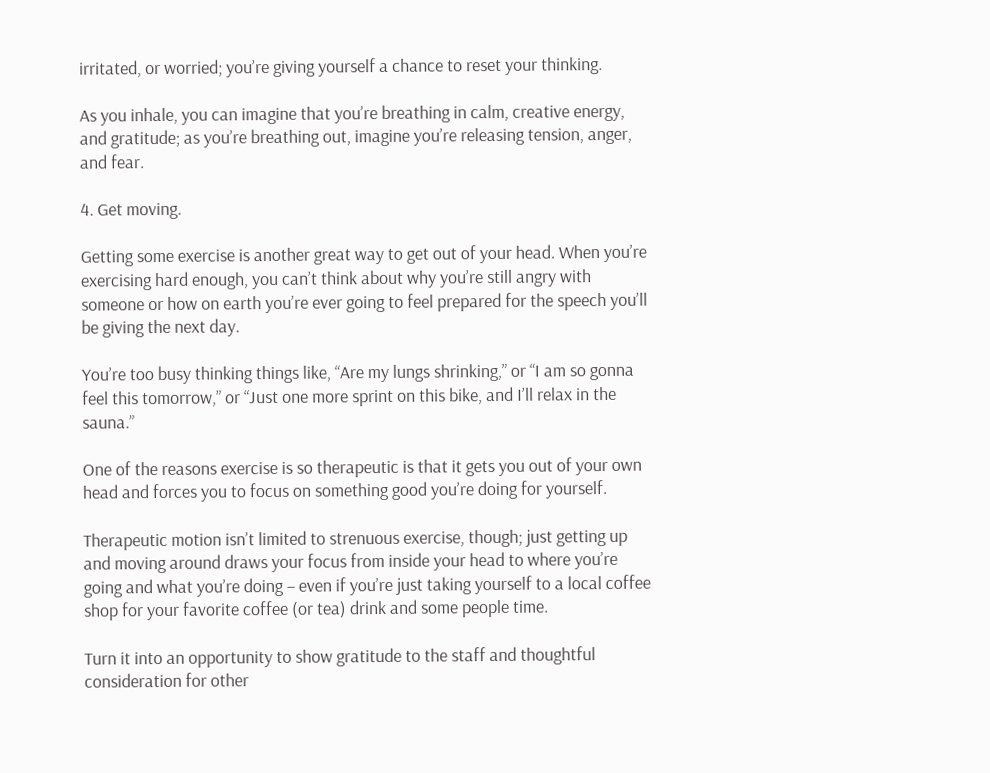irritated, or worried; you’re giving yourself a chance to reset your thinking.

As you inhale, you can imagine that you’re breathing in calm, creative energy, and gratitude; as you’re breathing out, imagine you’re releasing tension, anger, and fear.

4. Get moving.

Getting some exercise is another great way to get out of your head. When you’re exercising hard enough, you can’t think about why you’re still angry with someone or how on earth you’re ever going to feel prepared for the speech you’ll be giving the next day.

You’re too busy thinking things like, “Are my lungs shrinking,” or “I am so gonna feel this tomorrow,” or “Just one more sprint on this bike, and I’ll relax in the sauna.”

One of the reasons exercise is so therapeutic is that it gets you out of your own head and forces you to focus on something good you’re doing for yourself.

Therapeutic motion isn’t limited to strenuous exercise, though; just getting up and moving around draws your focus from inside your head to where you’re going and what you’re doing – even if you’re just taking yourself to a local coffee shop for your favorite coffee (or tea) drink and some people time.

Turn it into an opportunity to show gratitude to the staff and thoughtful consideration for other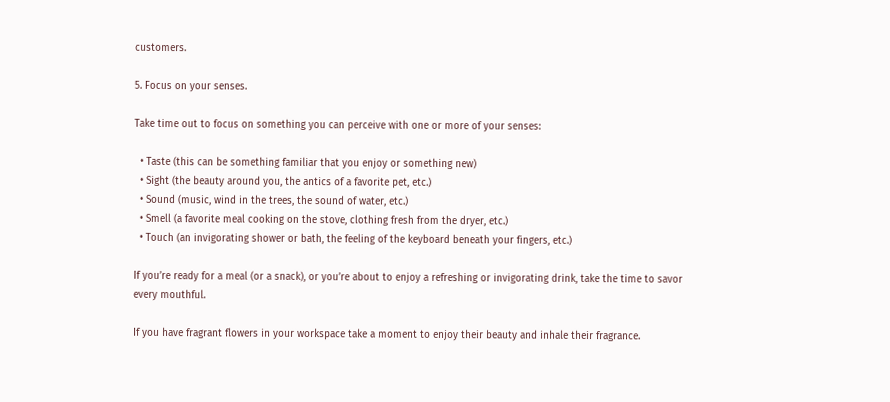customers.

5. Focus on your senses.

Take time out to focus on something you can perceive with one or more of your senses:

  • Taste (this can be something familiar that you enjoy or something new)
  • Sight (the beauty around you, the antics of a favorite pet, etc.)
  • Sound (music, wind in the trees, the sound of water, etc.)
  • Smell (a favorite meal cooking on the stove, clothing fresh from the dryer, etc.)
  • Touch (an invigorating shower or bath, the feeling of the keyboard beneath your fingers, etc.)

If you’re ready for a meal (or a snack), or you’re about to enjoy a refreshing or invigorating drink, take the time to savor every mouthful.

If you have fragrant flowers in your workspace take a moment to enjoy their beauty and inhale their fragrance.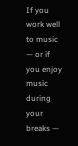If you work well to music — or if you enjoy music during your breaks —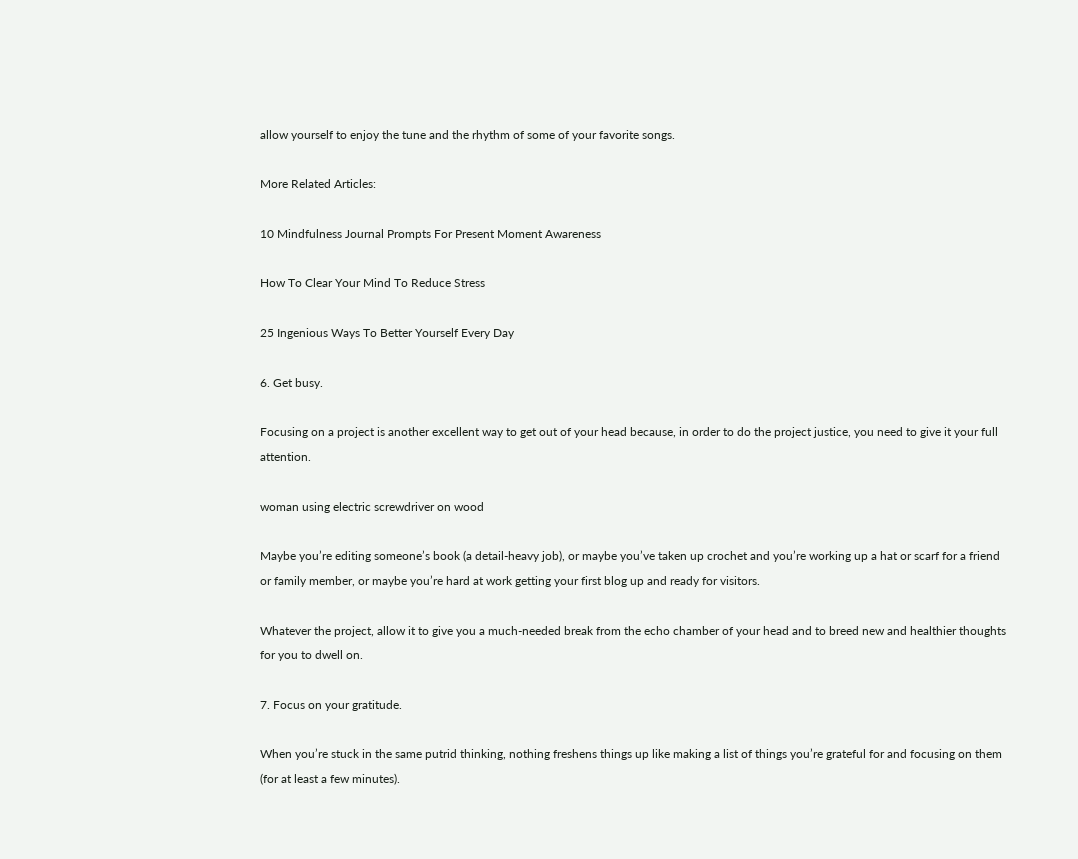allow yourself to enjoy the tune and the rhythm of some of your favorite songs.

More Related Articles:

10 Mindfulness Journal Prompts For Present Moment Awareness

How To Clear Your Mind To Reduce Stress

25 Ingenious Ways To Better Yourself Every Day

6. Get busy.

Focusing on a project is another excellent way to get out of your head because, in order to do the project justice, you need to give it your full attention.

woman using electric screwdriver on wood

Maybe you’re editing someone’s book (a detail-heavy job), or maybe you’ve taken up crochet and you’re working up a hat or scarf for a friend or family member, or maybe you’re hard at work getting your first blog up and ready for visitors.

Whatever the project, allow it to give you a much-needed break from the echo chamber of your head and to breed new and healthier thoughts for you to dwell on.

7. Focus on your gratitude.

When you’re stuck in the same putrid thinking, nothing freshens things up like making a list of things you’re grateful for and focusing on them (for at least a few minutes).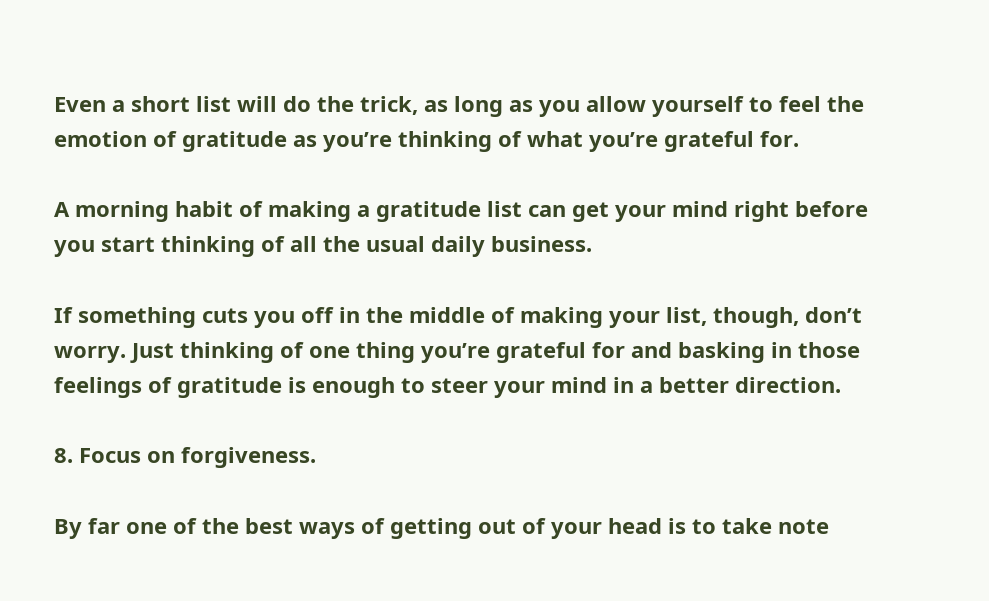Even a short list will do the trick, as long as you allow yourself to feel the emotion of gratitude as you’re thinking of what you’re grateful for.

A morning habit of making a gratitude list can get your mind right before you start thinking of all the usual daily business.

If something cuts you off in the middle of making your list, though, don’t worry. Just thinking of one thing you’re grateful for and basking in those feelings of gratitude is enough to steer your mind in a better direction.

8. Focus on forgiveness.

By far one of the best ways of getting out of your head is to take note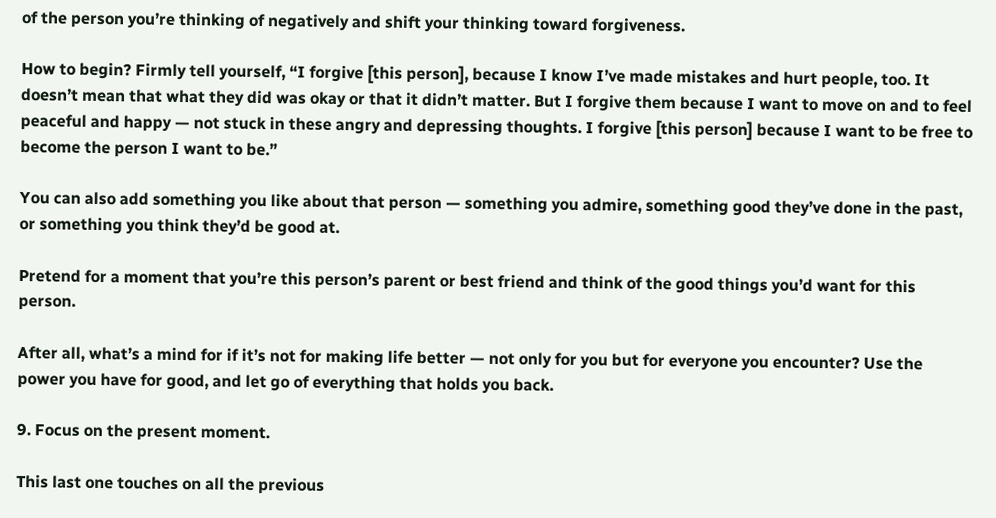of the person you’re thinking of negatively and shift your thinking toward forgiveness.

How to begin? Firmly tell yourself, “I forgive [this person], because I know I’ve made mistakes and hurt people, too. It doesn’t mean that what they did was okay or that it didn’t matter. But I forgive them because I want to move on and to feel peaceful and happy — not stuck in these angry and depressing thoughts. I forgive [this person] because I want to be free to become the person I want to be.”

You can also add something you like about that person — something you admire, something good they’ve done in the past, or something you think they’d be good at.

Pretend for a moment that you’re this person’s parent or best friend and think of the good things you’d want for this person.

After all, what’s a mind for if it’s not for making life better — not only for you but for everyone you encounter? Use the power you have for good, and let go of everything that holds you back.

9. Focus on the present moment.

This last one touches on all the previous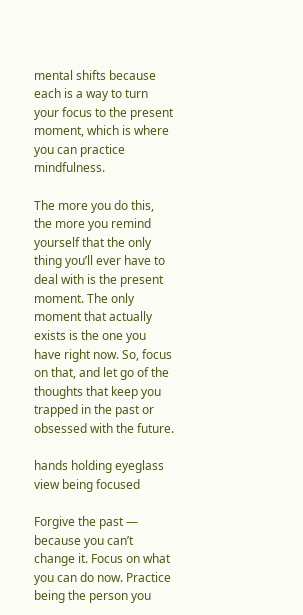mental shifts because each is a way to turn your focus to the present moment, which is where you can practice mindfulness.

The more you do this, the more you remind yourself that the only thing you’ll ever have to deal with is the present moment. The only moment that actually exists is the one you have right now. So, focus on that, and let go of the thoughts that keep you trapped in the past or obsessed with the future.

hands holding eyeglass view being focused

Forgive the past — because you can’t change it. Focus on what you can do now. Practice being the person you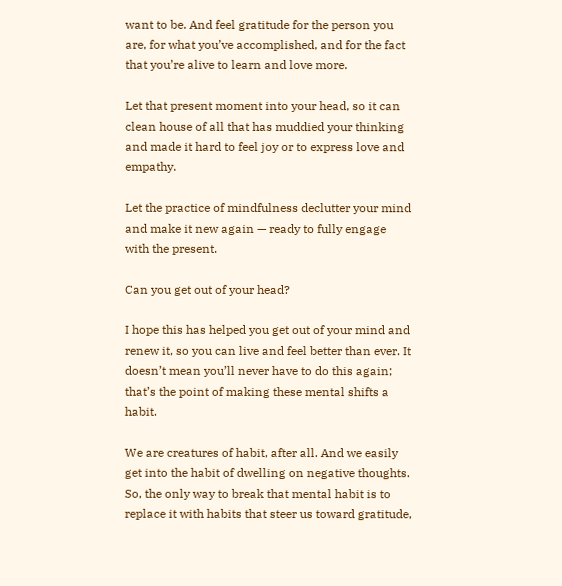want to be. And feel gratitude for the person you are, for what you’ve accomplished, and for the fact that you’re alive to learn and love more.

Let that present moment into your head, so it can clean house of all that has muddied your thinking and made it hard to feel joy or to express love and empathy.

Let the practice of mindfulness declutter your mind and make it new again — ready to fully engage with the present.

Can you get out of your head?

I hope this has helped you get out of your mind and renew it, so you can live and feel better than ever. It doesn’t mean you’ll never have to do this again; that’s the point of making these mental shifts a habit.

We are creatures of habit, after all. And we easily get into the habit of dwelling on negative thoughts. So, the only way to break that mental habit is to replace it with habits that steer us toward gratitude,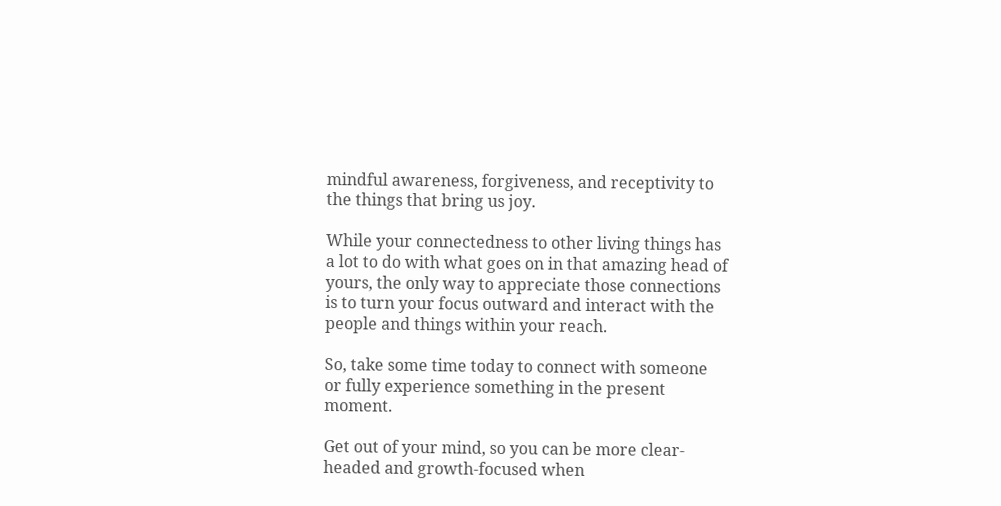mindful awareness, forgiveness, and receptivity to the things that bring us joy.

While your connectedness to other living things has a lot to do with what goes on in that amazing head of yours, the only way to appreciate those connections is to turn your focus outward and interact with the people and things within your reach.

So, take some time today to connect with someone or fully experience something in the present moment.

Get out of your mind, so you can be more clear-headed and growth-focused when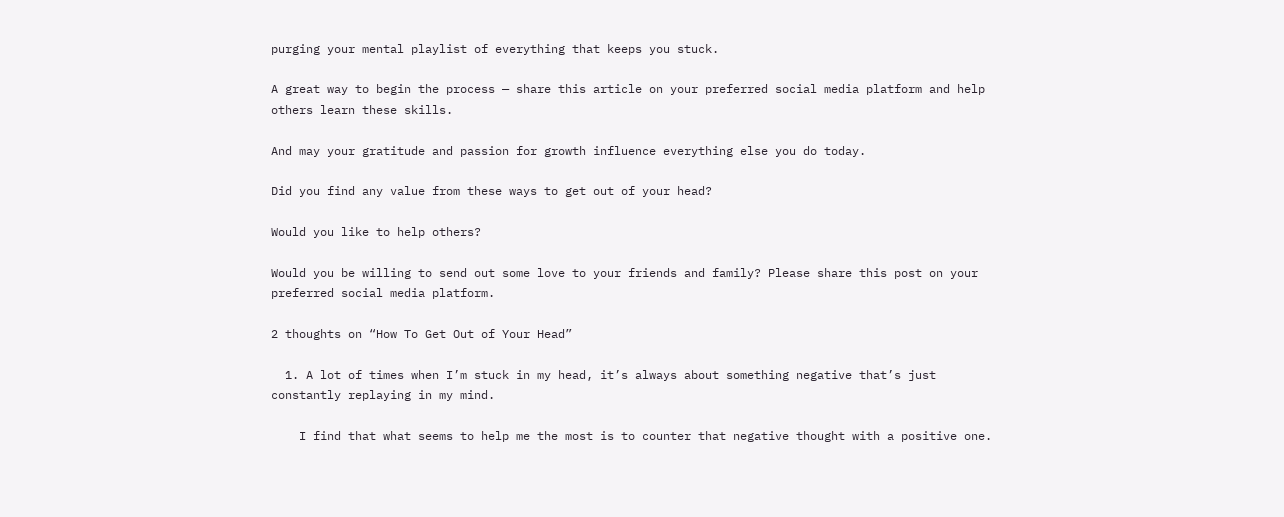purging your mental playlist of everything that keeps you stuck.

A great way to begin the process — share this article on your preferred social media platform and help others learn these skills.

And may your gratitude and passion for growth influence everything else you do today.

Did you find any value from these ways to get out of your head?

Would you like to help others?

Would you be willing to send out some love to your friends and family? Please share this post on your preferred social media platform.

2 thoughts on “How To Get Out of Your Head”

  1. A lot of times when I’m stuck in my head, it’s always about something negative that’s just constantly replaying in my mind.

    I find that what seems to help me the most is to counter that negative thought with a positive one.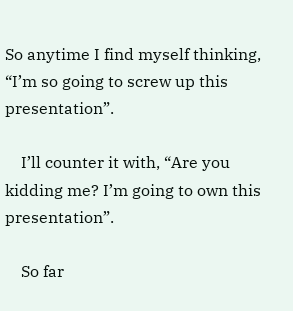So anytime I find myself thinking, “I’m so going to screw up this presentation”.

    I’ll counter it with, “Are you kidding me? I’m going to own this presentation”.

    So far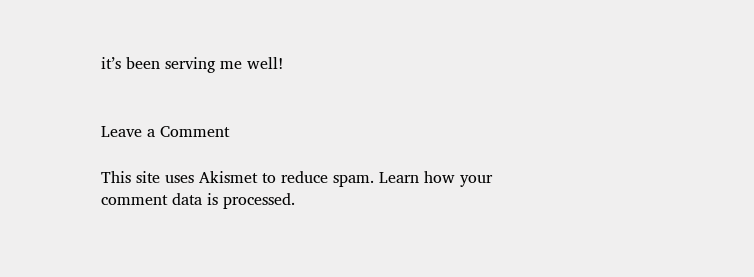it’s been serving me well!


Leave a Comment

This site uses Akismet to reduce spam. Learn how your comment data is processed.